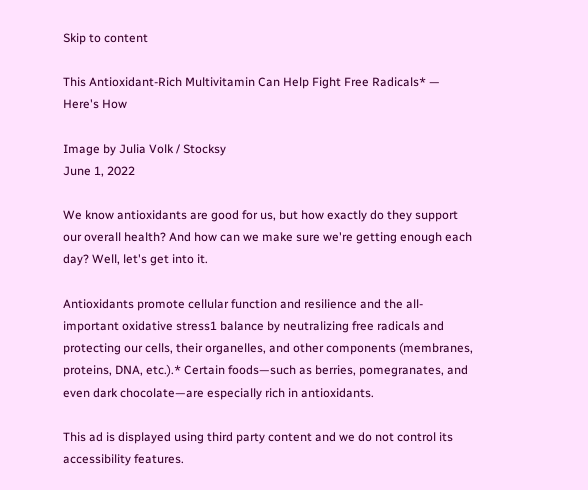Skip to content

This Antioxidant-Rich Multivitamin Can Help Fight Free Radicals* — Here's How

Image by Julia Volk / Stocksy
June 1, 2022

We know antioxidants are good for us, but how exactly do they support our overall health? And how can we make sure we're getting enough each day? Well, let's get into it.

Antioxidants promote cellular function and resilience and the all-important oxidative stress1 balance by neutralizing free radicals and protecting our cells, their organelles, and other components (membranes, proteins, DNA, etc.).* Certain foods—such as berries, pomegranates, and even dark chocolate—are especially rich in antioxidants.

This ad is displayed using third party content and we do not control its accessibility features.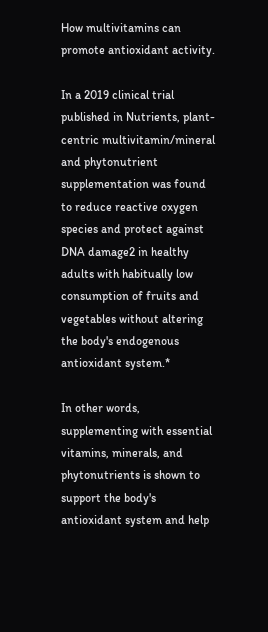How multivitamins can promote antioxidant activity.

In a 2019 clinical trial published in Nutrients, plant-centric multivitamin/mineral and phytonutrient supplementation was found to reduce reactive oxygen species and protect against DNA damage2 in healthy adults with habitually low consumption of fruits and vegetables without altering the body's endogenous antioxidant system.*

In other words, supplementing with essential vitamins, minerals, and phytonutrients is shown to support the body's antioxidant system and help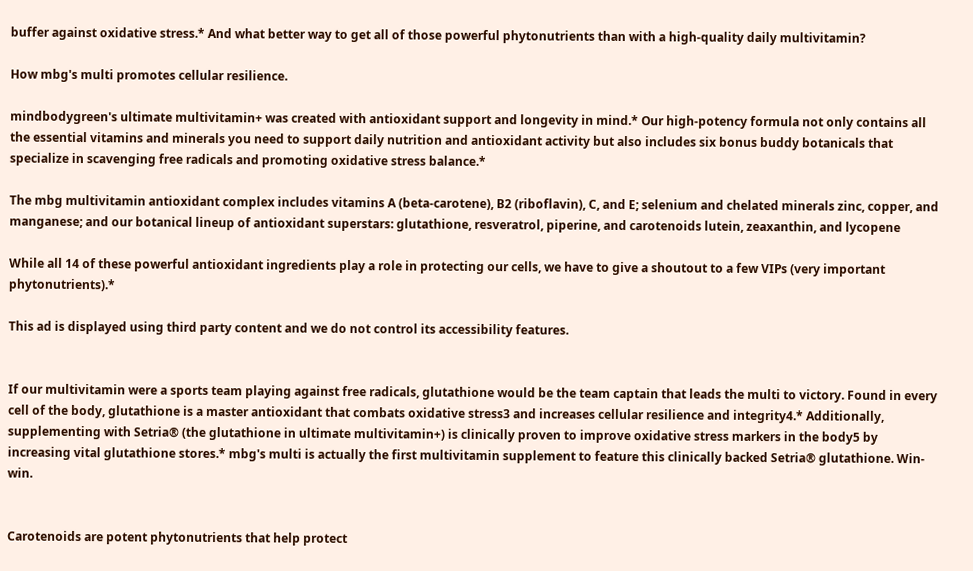buffer against oxidative stress.* And what better way to get all of those powerful phytonutrients than with a high-quality daily multivitamin?

How mbg's multi promotes cellular resilience.

mindbodygreen's ultimate multivitamin+ was created with antioxidant support and longevity in mind.* Our high-potency formula not only contains all the essential vitamins and minerals you need to support daily nutrition and antioxidant activity but also includes six bonus buddy botanicals that specialize in scavenging free radicals and promoting oxidative stress balance.*

The mbg multivitamin antioxidant complex includes vitamins A (beta-carotene), B2 (riboflavin), C, and E; selenium and chelated minerals zinc, copper, and manganese; and our botanical lineup of antioxidant superstars: glutathione, resveratrol, piperine, and carotenoids lutein, zeaxanthin, and lycopene

While all 14 of these powerful antioxidant ingredients play a role in protecting our cells, we have to give a shoutout to a few VIPs (very important phytonutrients).*

This ad is displayed using third party content and we do not control its accessibility features.


If our multivitamin were a sports team playing against free radicals, glutathione would be the team captain that leads the multi to victory. Found in every cell of the body, glutathione is a master antioxidant that combats oxidative stress3 and increases cellular resilience and integrity4.* Additionally, supplementing with Setria® (the glutathione in ultimate multivitamin+) is clinically proven to improve oxidative stress markers in the body5 by increasing vital glutathione stores.* mbg's multi is actually the first multivitamin supplement to feature this clinically backed Setria® glutathione. Win-win.


Carotenoids are potent phytonutrients that help protect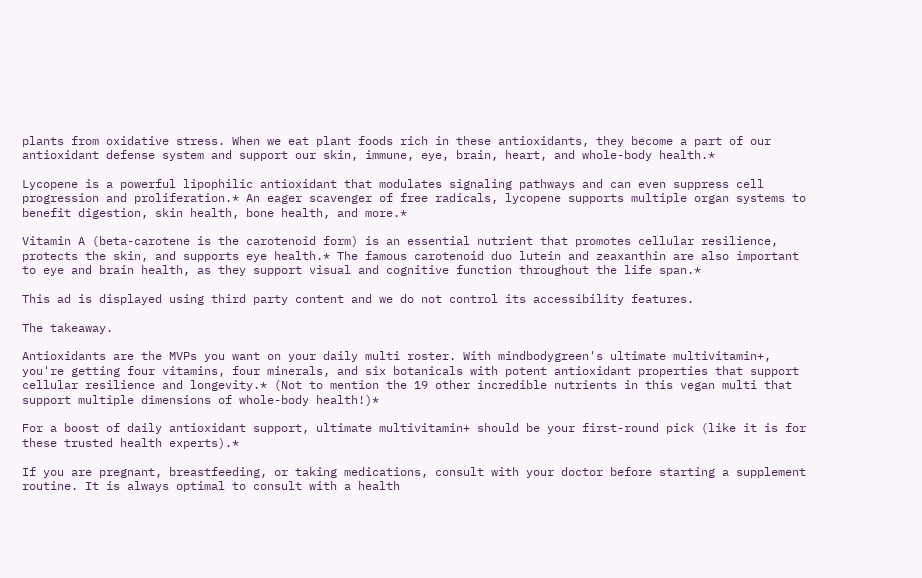plants from oxidative stress. When we eat plant foods rich in these antioxidants, they become a part of our antioxidant defense system and support our skin, immune, eye, brain, heart, and whole-body health.*

Lycopene is a powerful lipophilic antioxidant that modulates signaling pathways and can even suppress cell progression and proliferation.* An eager scavenger of free radicals, lycopene supports multiple organ systems to benefit digestion, skin health, bone health, and more.*

Vitamin A (beta-carotene is the carotenoid form) is an essential nutrient that promotes cellular resilience, protects the skin, and supports eye health.* The famous carotenoid duo lutein and zeaxanthin are also important to eye and brain health, as they support visual and cognitive function throughout the life span.*

This ad is displayed using third party content and we do not control its accessibility features.

The takeaway.

Antioxidants are the MVPs you want on your daily multi roster. With mindbodygreen's ultimate multivitamin+, you're getting four vitamins, four minerals, and six botanicals with potent antioxidant properties that support cellular resilience and longevity.* (Not to mention the 19 other incredible nutrients in this vegan multi that support multiple dimensions of whole-body health!)*

For a boost of daily antioxidant support, ultimate multivitamin+ should be your first-round pick (like it is for these trusted health experts).*

If you are pregnant, breastfeeding, or taking medications, consult with your doctor before starting a supplement routine. It is always optimal to consult with a health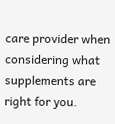care provider when considering what supplements are right for you.